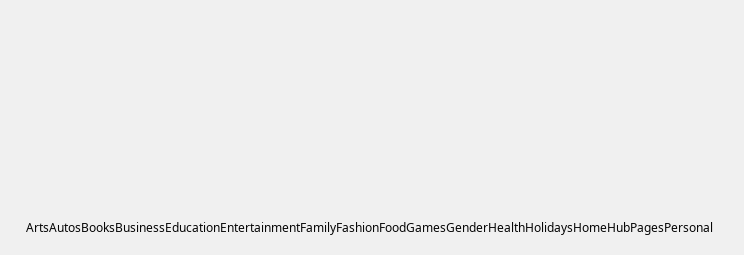ArtsAutosBooksBusinessEducationEntertainmentFamilyFashionFoodGamesGenderHealthHolidaysHomeHubPagesPersonal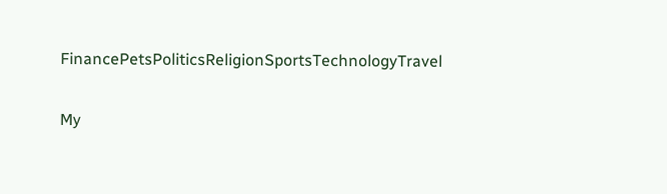FinancePetsPoliticsReligionSportsTechnologyTravel

My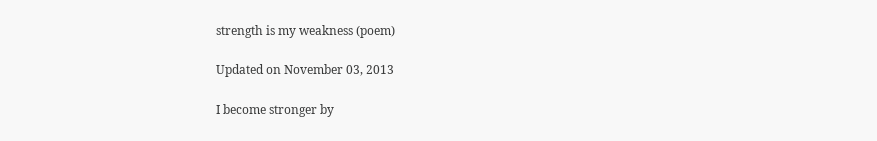strength is my weakness (poem)

Updated on November 03, 2013

I become stronger by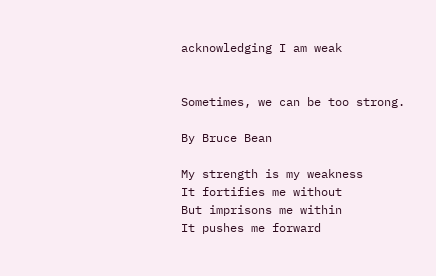acknowledging I am weak


Sometimes, we can be too strong.

By Bruce Bean

My strength is my weakness
It fortifies me without
But imprisons me within
It pushes me forward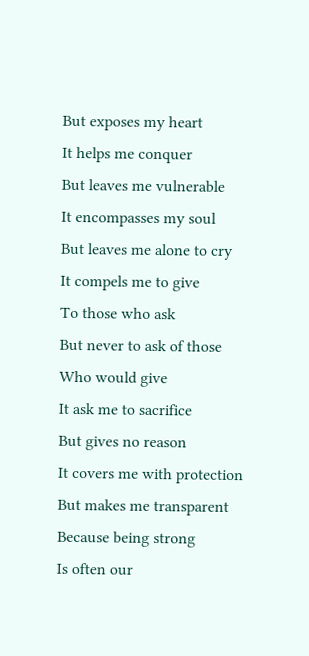But exposes my heart
It helps me conquer
But leaves me vulnerable
It encompasses my soul
But leaves me alone to cry
It compels me to give
To those who ask
But never to ask of those
Who would give
It ask me to sacrifice
But gives no reason
It covers me with protection
But makes me transparent
Because being strong
Is often our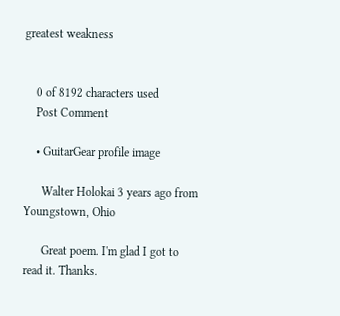greatest weakness


    0 of 8192 characters used
    Post Comment

    • GuitarGear profile image

      Walter Holokai 3 years ago from Youngstown, Ohio

      Great poem. I'm glad I got to read it. Thanks.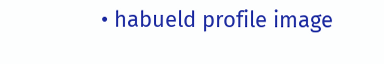• habueld profile image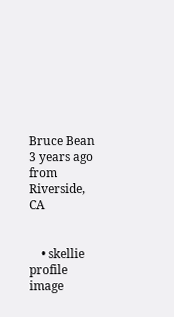Bruce Bean 3 years ago from Riverside, CA


    • skellie profile image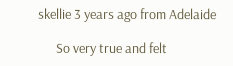skellie 3 years ago from Adelaide

      So very true and felt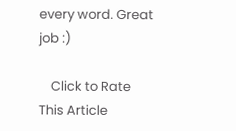every word. Great job :)

    Click to Rate This Article